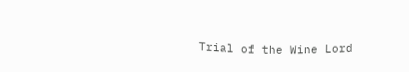Trial of the Wine Lord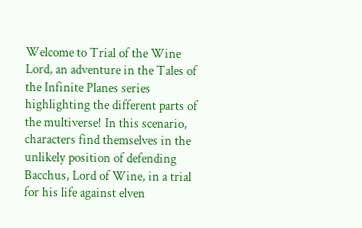Welcome to Trial of the Wine Lord, an adventure in the Tales of the Infinite Planes series highlighting the different parts of the multiverse! In this scenario, characters find themselves in the unlikely position of defending Bacchus, Lord of Wine, in a trial for his life against elven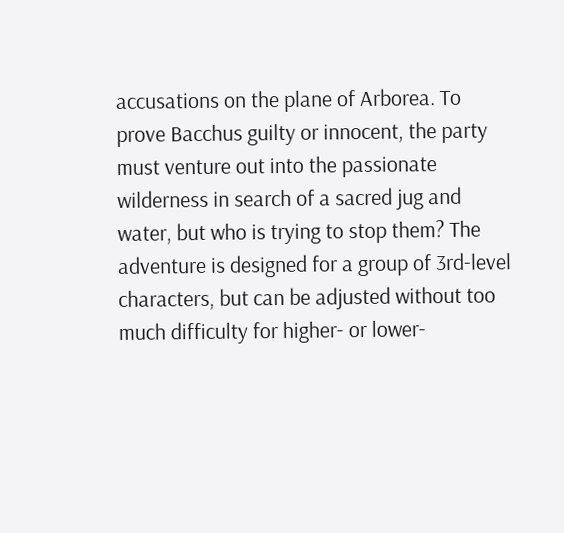accusations on the plane of Arborea. To prove Bacchus guilty or innocent, the party must venture out into the passionate wilderness in search of a sacred jug and water, but who is trying to stop them? The adventure is designed for a group of 3rd-level characters, but can be adjusted without too much difficulty for higher- or lower-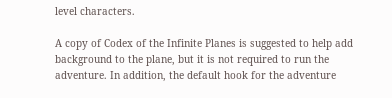level characters.

A copy of Codex of the Infinite Planes is suggested to help add background to the plane, but it is not required to run the adventure. In addition, the default hook for the adventure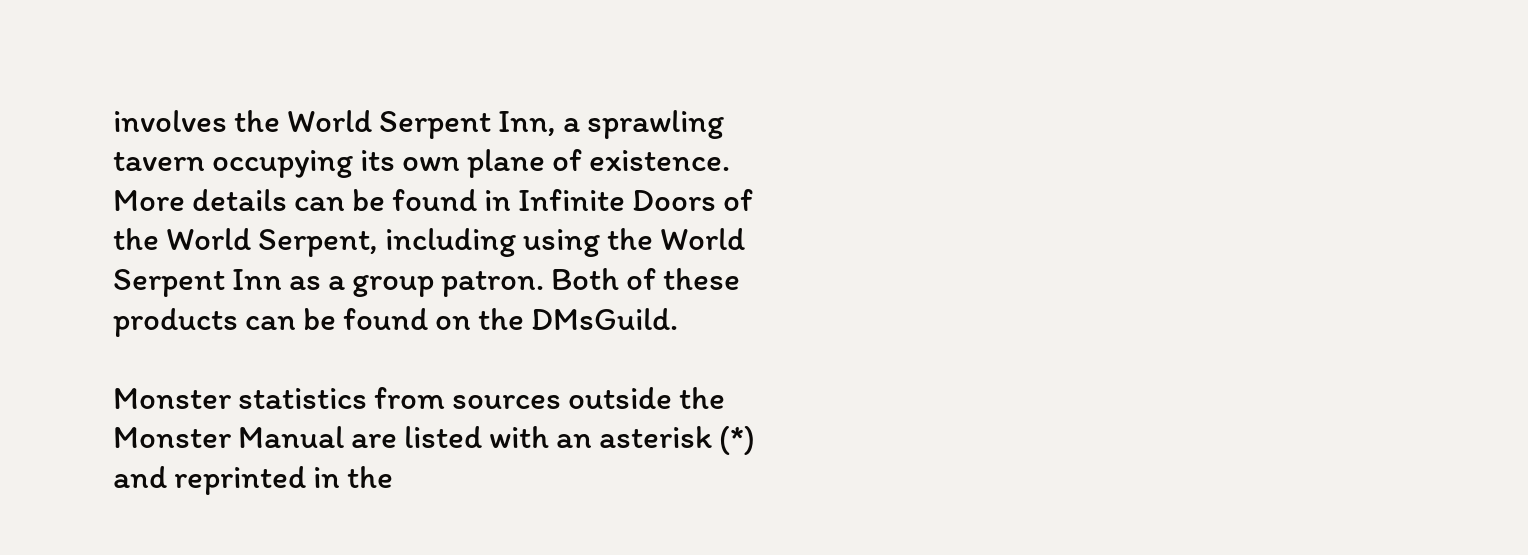involves the World Serpent Inn, a sprawling tavern occupying its own plane of existence. More details can be found in Infinite Doors of the World Serpent, including using the World Serpent Inn as a group patron. Both of these products can be found on the DMsGuild.

Monster statistics from sources outside the Monster Manual are listed with an asterisk (*) and reprinted in the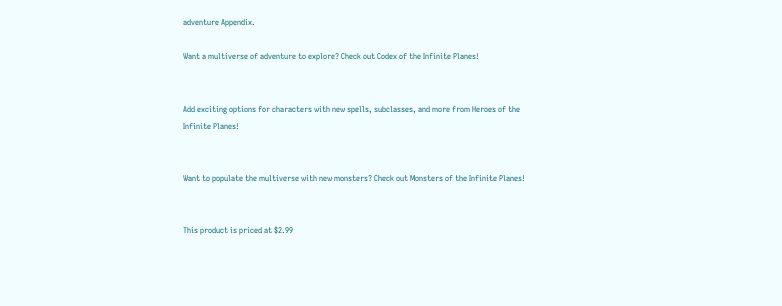adventure Appendix.

Want a multiverse of adventure to explore? Check out Codex of the Infinite Planes!


Add exciting options for characters with new spells, subclasses, and more from Heroes of the Infinite Planes!


Want to populate the multiverse with new monsters? Check out Monsters of the Infinite Planes!


This product is priced at $2.99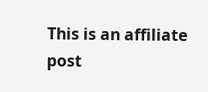This is an affiliate post